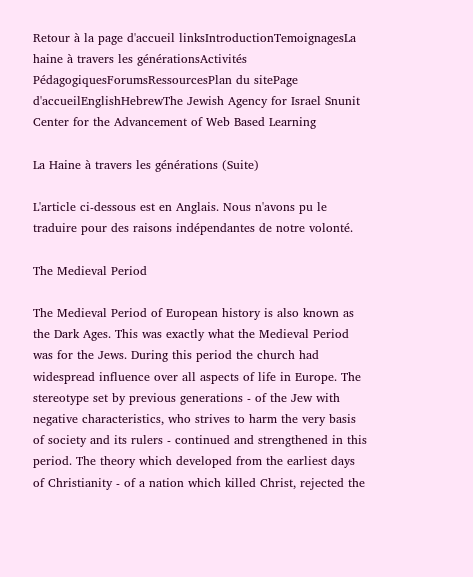Retour à la page d'accueil linksIntroductionTemoignagesLa haine à travers les générationsActivités PédagogiquesForumsRessourcesPlan du sitePage d'accueilEnglishHebrewThe Jewish Agency for Israel Snunit Center for the Advancement of Web Based Learning

La Haine à travers les générations (Suite)

L'article ci-dessous est en Anglais. Nous n'avons pu le traduire pour des raisons indépendantes de notre volonté.

The Medieval Period

The Medieval Period of European history is also known as the Dark Ages. This was exactly what the Medieval Period was for the Jews. During this period the church had widespread influence over all aspects of life in Europe. The stereotype set by previous generations - of the Jew with negative characteristics, who strives to harm the very basis of society and its rulers - continued and strengthened in this period. The theory which developed from the earliest days of Christianity - of a nation which killed Christ, rejected the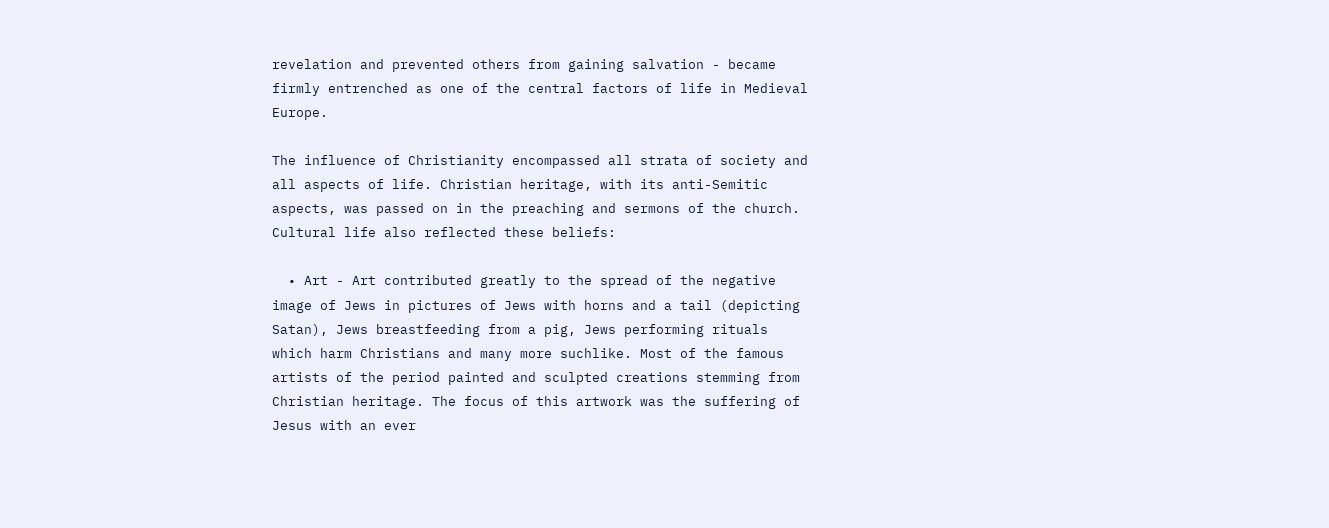revelation and prevented others from gaining salvation - became firmly entrenched as one of the central factors of life in Medieval Europe.

The influence of Christianity encompassed all strata of society and all aspects of life. Christian heritage, with its anti-Semitic aspects, was passed on in the preaching and sermons of the church. Cultural life also reflected these beliefs:

  • Art - Art contributed greatly to the spread of the negative image of Jews in pictures of Jews with horns and a tail (depicting Satan), Jews breastfeeding from a pig, Jews performing rituals which harm Christians and many more suchlike. Most of the famous artists of the period painted and sculpted creations stemming from Christian heritage. The focus of this artwork was the suffering of Jesus with an ever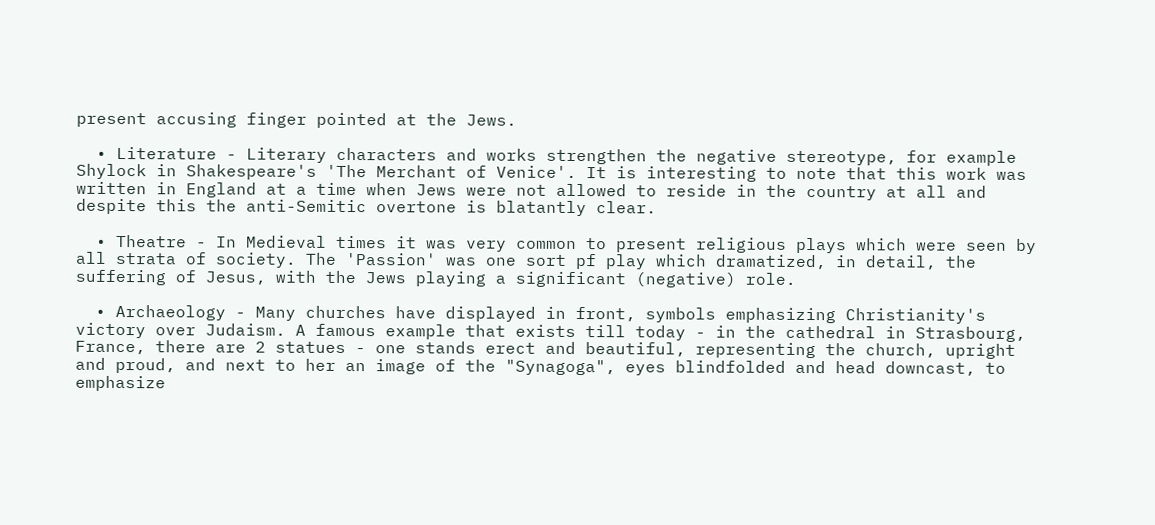present accusing finger pointed at the Jews.

  • Literature - Literary characters and works strengthen the negative stereotype, for example Shylock in Shakespeare's 'The Merchant of Venice'. It is interesting to note that this work was written in England at a time when Jews were not allowed to reside in the country at all and despite this the anti-Semitic overtone is blatantly clear.

  • Theatre - In Medieval times it was very common to present religious plays which were seen by all strata of society. The 'Passion' was one sort pf play which dramatized, in detail, the suffering of Jesus, with the Jews playing a significant (negative) role.

  • Archaeology - Many churches have displayed in front, symbols emphasizing Christianity's victory over Judaism. A famous example that exists till today - in the cathedral in Strasbourg, France, there are 2 statues - one stands erect and beautiful, representing the church, upright and proud, and next to her an image of the "Synagoga", eyes blindfolded and head downcast, to emphasize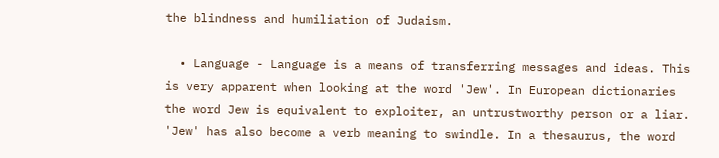the blindness and humiliation of Judaism.

  • Language - Language is a means of transferring messages and ideas. This is very apparent when looking at the word 'Jew'. In European dictionaries the word Jew is equivalent to exploiter, an untrustworthy person or a liar. 'Jew' has also become a verb meaning to swindle. In a thesaurus, the word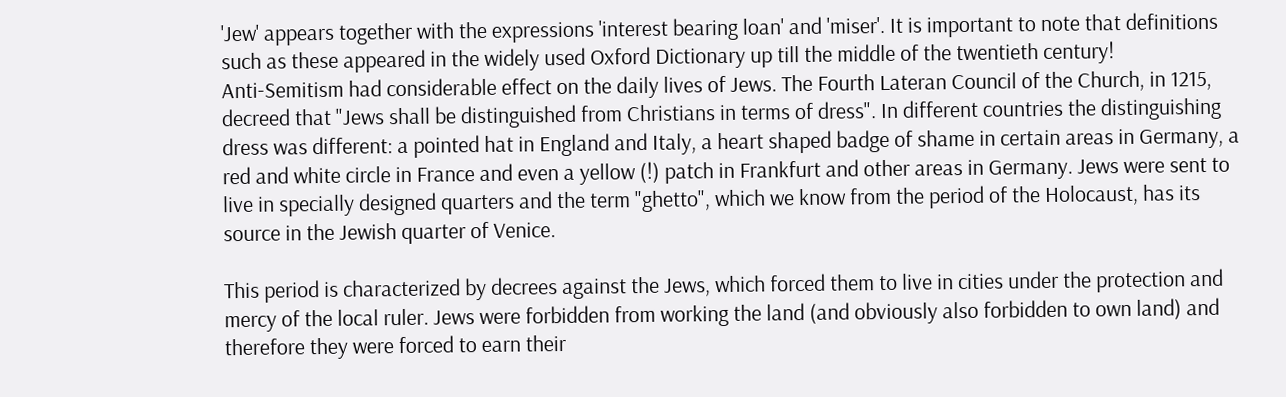'Jew' appears together with the expressions 'interest bearing loan' and 'miser'. It is important to note that definitions such as these appeared in the widely used Oxford Dictionary up till the middle of the twentieth century!
Anti-Semitism had considerable effect on the daily lives of Jews. The Fourth Lateran Council of the Church, in 1215, decreed that "Jews shall be distinguished from Christians in terms of dress". In different countries the distinguishing dress was different: a pointed hat in England and Italy, a heart shaped badge of shame in certain areas in Germany, a red and white circle in France and even a yellow (!) patch in Frankfurt and other areas in Germany. Jews were sent to live in specially designed quarters and the term "ghetto", which we know from the period of the Holocaust, has its source in the Jewish quarter of Venice.

This period is characterized by decrees against the Jews, which forced them to live in cities under the protection and mercy of the local ruler. Jews were forbidden from working the land (and obviously also forbidden to own land) and therefore they were forced to earn their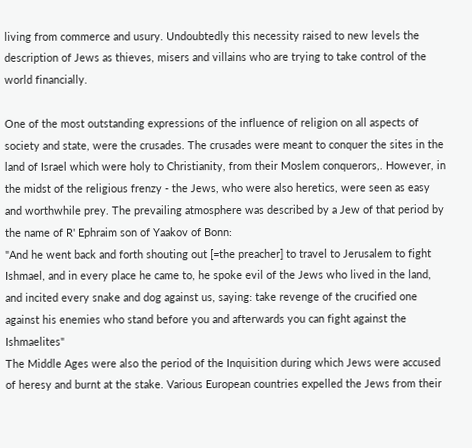living from commerce and usury. Undoubtedly this necessity raised to new levels the description of Jews as thieves, misers and villains who are trying to take control of the world financially.

One of the most outstanding expressions of the influence of religion on all aspects of society and state, were the crusades. The crusades were meant to conquer the sites in the land of Israel which were holy to Christianity, from their Moslem conquerors,. However, in the midst of the religious frenzy - the Jews, who were also heretics, were seen as easy and worthwhile prey. The prevailing atmosphere was described by a Jew of that period by the name of R' Ephraim son of Yaakov of Bonn:
"And he went back and forth shouting out [=the preacher] to travel to Jerusalem to fight Ishmael, and in every place he came to, he spoke evil of the Jews who lived in the land, and incited every snake and dog against us, saying: take revenge of the crucified one against his enemies who stand before you and afterwards you can fight against the Ishmaelites"
The Middle Ages were also the period of the Inquisition during which Jews were accused of heresy and burnt at the stake. Various European countries expelled the Jews from their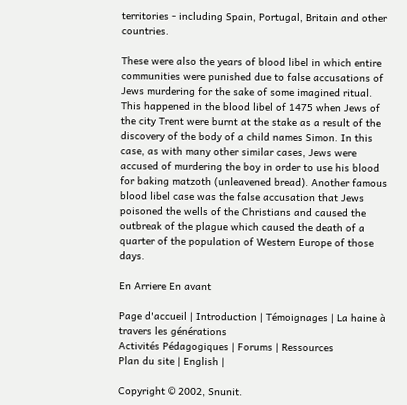territories - including Spain, Portugal, Britain and other countries.

These were also the years of blood libel in which entire communities were punished due to false accusations of Jews murdering for the sake of some imagined ritual. This happened in the blood libel of 1475 when Jews of the city Trent were burnt at the stake as a result of the discovery of the body of a child names Simon. In this case, as with many other similar cases, Jews were accused of murdering the boy in order to use his blood for baking matzoth (unleavened bread). Another famous blood libel case was the false accusation that Jews poisoned the wells of the Christians and caused the outbreak of the plague which caused the death of a quarter of the population of Western Europe of those days.

En Arriere En avant

Page d'accueil | Introduction | Témoignages | La haine à travers les générations
Activités Pédagogiques | Forums | Ressources
Plan du site | English |

Copyright © 2002, Snunit.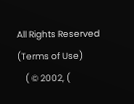All Rights Reserved (Terms of Use)
    ( © 2002, (